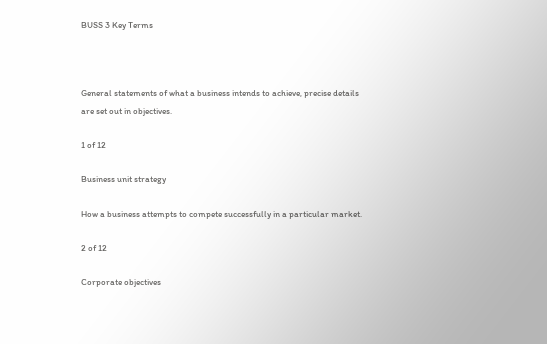BUSS 3 Key Terms



General statements of what a business intends to achieve, precise details are set out in objectives.

1 of 12

Business unit strategy

How a business attempts to compete successfully in a particular market.

2 of 12

Corporate objectives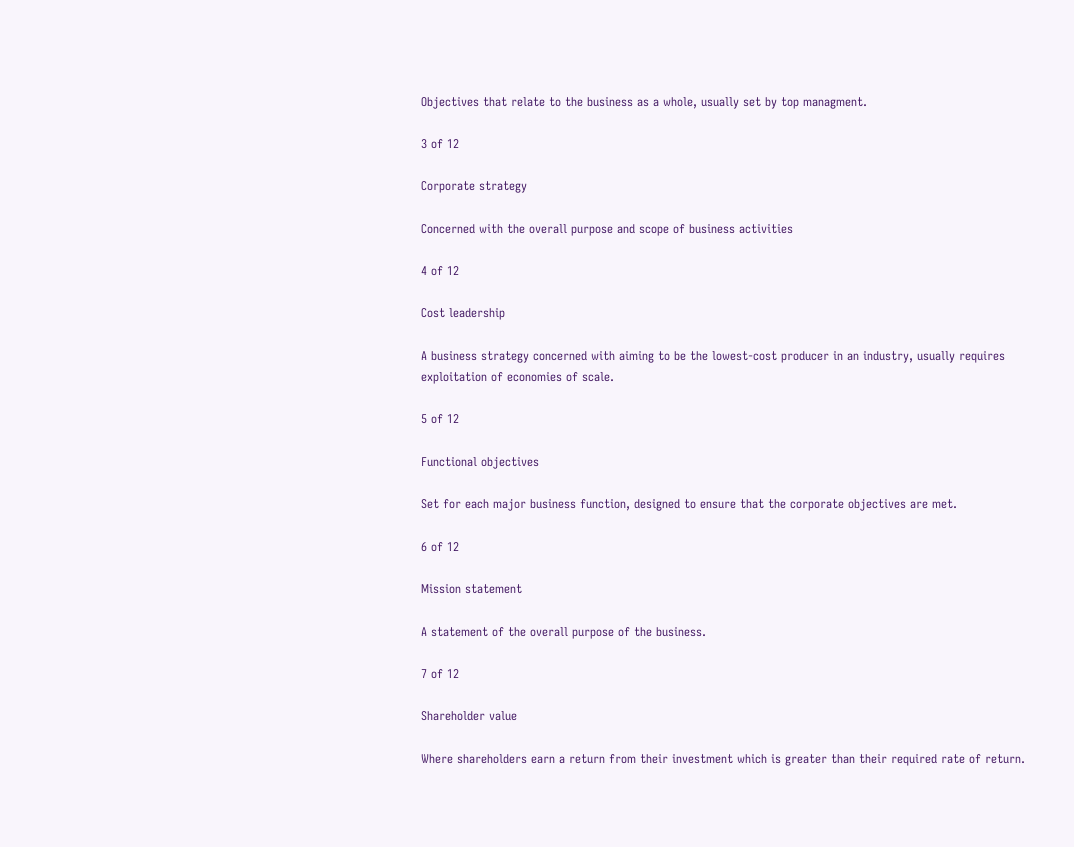Objectives that relate to the business as a whole, usually set by top managment.

3 of 12

Corporate strategy

Concerned with the overall purpose and scope of business activities

4 of 12

Cost leadership

A business strategy concerned with aiming to be the lowest-cost producer in an industry, usually requires exploitation of economies of scale.

5 of 12

Functional objectives

Set for each major business function, designed to ensure that the corporate objectives are met.

6 of 12

Mission statement

A statement of the overall purpose of the business.

7 of 12

Shareholder value

Where shareholders earn a return from their investment which is greater than their required rate of return.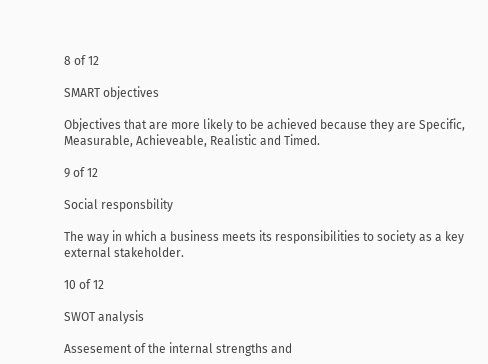8 of 12

SMART objectives

Objectives that are more likely to be achieved because they are Specific, Measurable, Achieveable, Realistic and Timed.

9 of 12

Social responsbility

The way in which a business meets its responsibilities to society as a key external stakeholder.

10 of 12

SWOT analysis

Assesement of the internal strengths and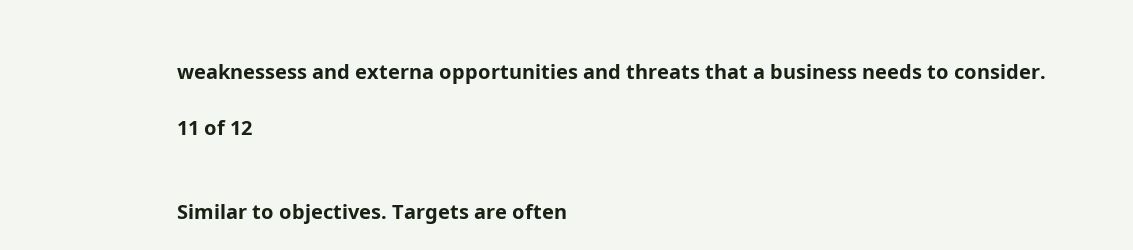weaknessess and externa opportunities and threats that a business needs to consider.

11 of 12


Similar to objectives. Targets are often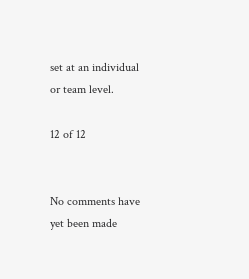set at an individual or team level.

12 of 12


No comments have yet been made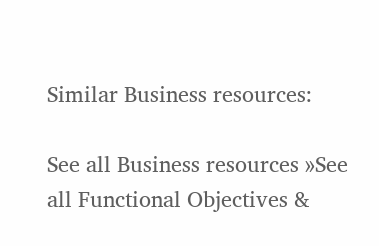Similar Business resources:

See all Business resources »See all Functional Objectives &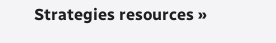Strategies resources »